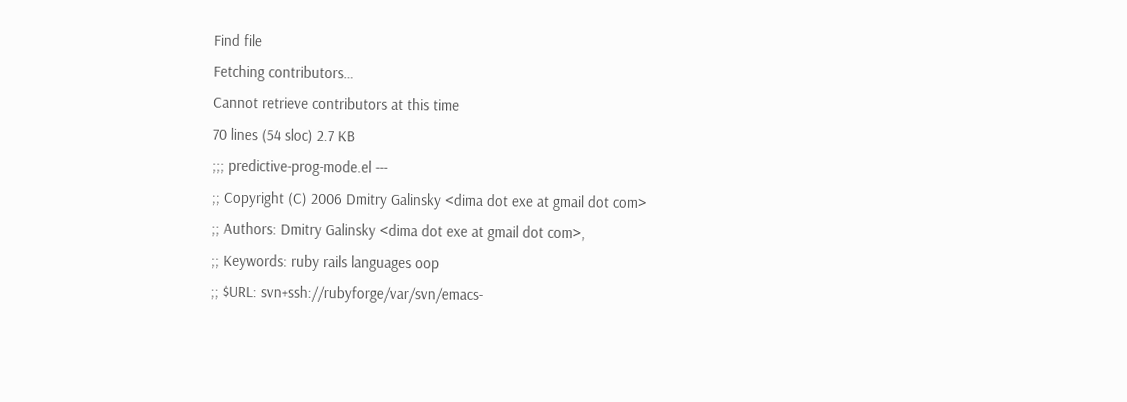Find file
Fetching contributors…
Cannot retrieve contributors at this time
70 lines (54 sloc) 2.7 KB
;;; predictive-prog-mode.el ---
;; Copyright (C) 2006 Dmitry Galinsky <dima dot exe at gmail dot com>
;; Authors: Dmitry Galinsky <dima dot exe at gmail dot com>,
;; Keywords: ruby rails languages oop
;; $URL: svn+ssh://rubyforge/var/svn/emacs-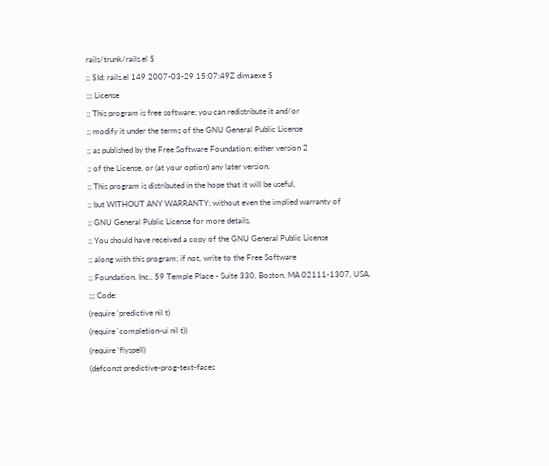rails/trunk/rails.el $
;; $Id: rails.el 149 2007-03-29 15:07:49Z dimaexe $
;;; License
;; This program is free software; you can redistribute it and/or
;; modify it under the terms of the GNU General Public License
;; as published by the Free Software Foundation; either version 2
;; of the License, or (at your option) any later version.
;; This program is distributed in the hope that it will be useful,
;; but WITHOUT ANY WARRANTY; without even the implied warranty of
;; GNU General Public License for more details.
;; You should have received a copy of the GNU General Public License
;; along with this program; if not, write to the Free Software
;; Foundation, Inc., 59 Temple Place - Suite 330, Boston, MA 02111-1307, USA.
;;; Code:
(require 'predictive nil t)
(require 'completion-ui nil t))
(require 'flyspell)
(defconst predictive-prog-text-faces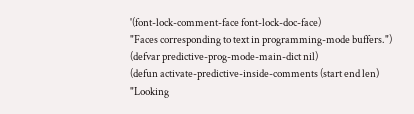'(font-lock-comment-face font-lock-doc-face)
"Faces corresponding to text in programming-mode buffers.")
(defvar predictive-prog-mode-main-dict nil)
(defun activate-predictive-inside-comments (start end len)
"Looking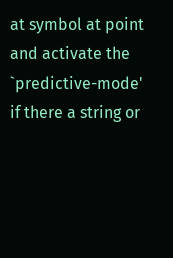at symbol at point and activate the `predictive-mode'
if there a string or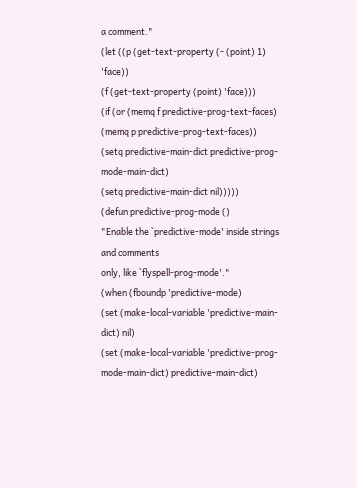a comment."
(let ((p (get-text-property (- (point) 1) 'face))
(f (get-text-property (point) 'face)))
(if (or (memq f predictive-prog-text-faces)
(memq p predictive-prog-text-faces))
(setq predictive-main-dict predictive-prog-mode-main-dict)
(setq predictive-main-dict nil)))))
(defun predictive-prog-mode ()
"Enable the `predictive-mode' inside strings and comments
only, like `flyspell-prog-mode'."
(when (fboundp 'predictive-mode)
(set (make-local-variable 'predictive-main-dict) nil)
(set (make-local-variable 'predictive-prog-mode-main-dict) predictive-main-dict)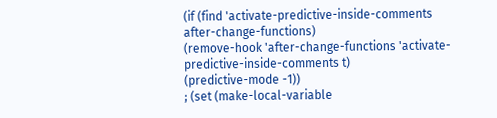(if (find 'activate-predictive-inside-comments after-change-functions)
(remove-hook 'after-change-functions 'activate-predictive-inside-comments t)
(predictive-mode -1))
; (set (make-local-variable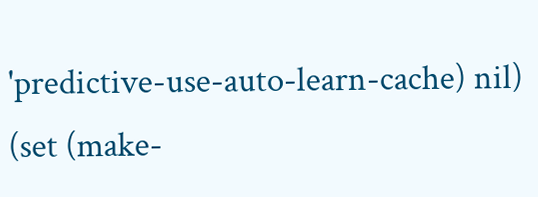'predictive-use-auto-learn-cache) nil)
(set (make-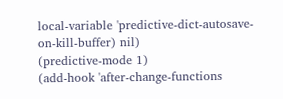local-variable 'predictive-dict-autosave-on-kill-buffer) nil)
(predictive-mode 1)
(add-hook 'after-change-functions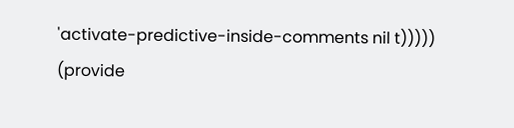'activate-predictive-inside-comments nil t)))))
(provide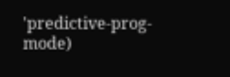'predictive-prog-mode)